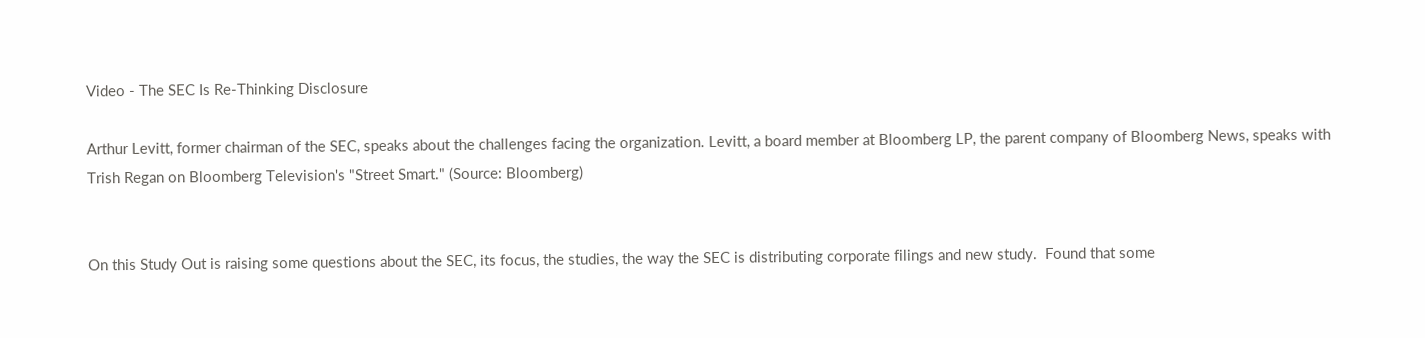Video - The SEC Is Re-Thinking Disclosure

Arthur Levitt, former chairman of the SEC, speaks about the challenges facing the organization. Levitt, a board member at Bloomberg LP, the parent company of Bloomberg News, speaks with Trish Regan on Bloomberg Television's "Street Smart." (Source: Bloomberg)


On this Study Out is raising some questions about the SEC, its focus, the studies, the way the SEC is distributing corporate filings and new study.  Found that some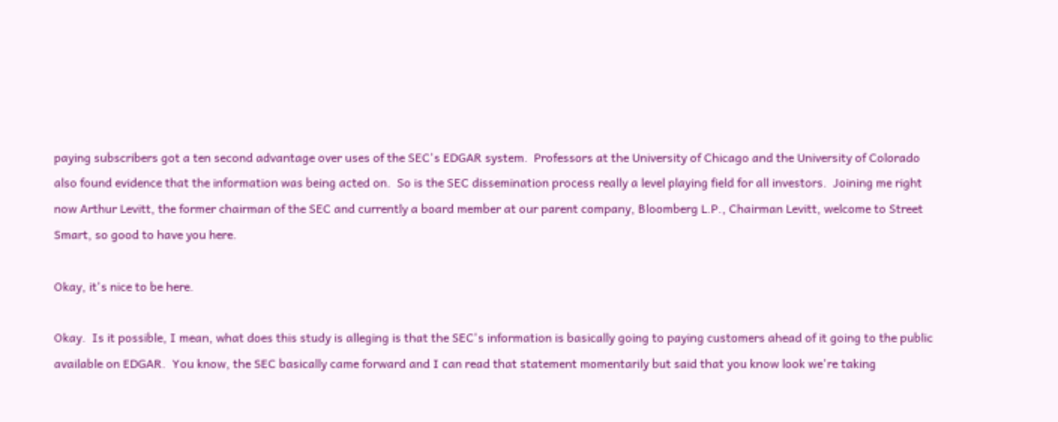paying subscribers got a ten second advantage over uses of the SEC's EDGAR system.  Professors at the University of Chicago and the University of Colorado also found evidence that the information was being acted on.  So is the SEC dissemination process really a level playing field for all investors.  Joining me right now Arthur Levitt, the former chairman of the SEC and currently a board member at our parent company, Bloomberg L.P., Chairman Levitt, welcome to Street Smart, so good to have you here.

Okay, it's nice to be here.

Okay.  Is it possible, I mean, what does this study is alleging is that the SEC's information is basically going to paying customers ahead of it going to the public available on EDGAR.  You know, the SEC basically came forward and I can read that statement momentarily but said that you know look we're taking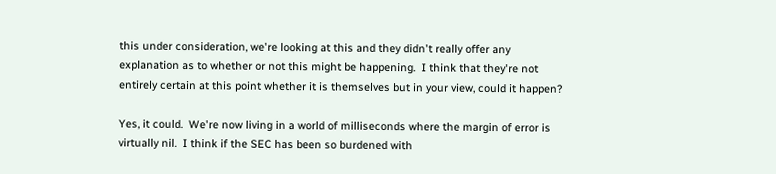this under consideration, we're looking at this and they didn't really offer any explanation as to whether or not this might be happening.  I think that they're not entirely certain at this point whether it is themselves but in your view, could it happen?

Yes, it could.  We're now living in a world of milliseconds where the margin of error is virtually nil.  I think if the SEC has been so burdened with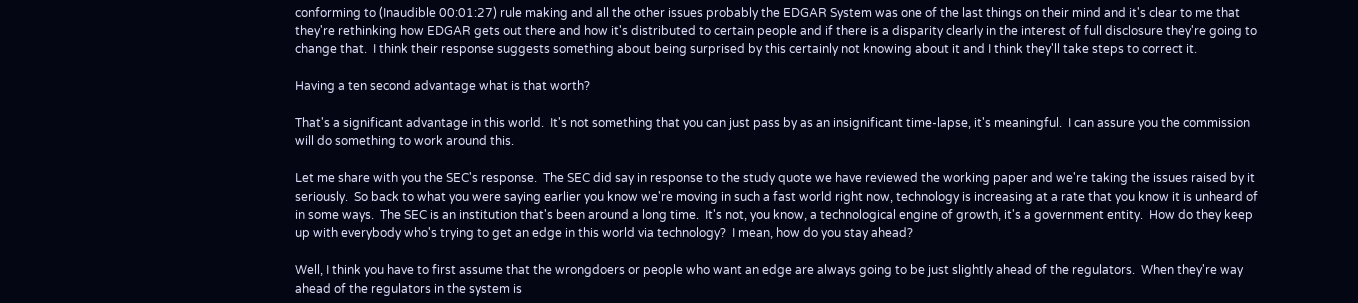conforming to (Inaudible 00:01:27) rule making and all the other issues probably the EDGAR System was one of the last things on their mind and it's clear to me that they're rethinking how EDGAR gets out there and how it's distributed to certain people and if there is a disparity clearly in the interest of full disclosure they're going to change that.  I think their response suggests something about being surprised by this certainly not knowing about it and I think they'll take steps to correct it.

Having a ten second advantage what is that worth?

That's a significant advantage in this world.  It's not something that you can just pass by as an insignificant time-lapse, it's meaningful.  I can assure you the commission will do something to work around this.

Let me share with you the SEC's response.  The SEC did say in response to the study quote we have reviewed the working paper and we're taking the issues raised by it seriously.  So back to what you were saying earlier you know we're moving in such a fast world right now, technology is increasing at a rate that you know it is unheard of in some ways.  The SEC is an institution that's been around a long time.  It's not, you know, a technological engine of growth, it's a government entity.  How do they keep up with everybody who's trying to get an edge in this world via technology?  I mean, how do you stay ahead?

Well, I think you have to first assume that the wrongdoers or people who want an edge are always going to be just slightly ahead of the regulators.  When they're way ahead of the regulators in the system is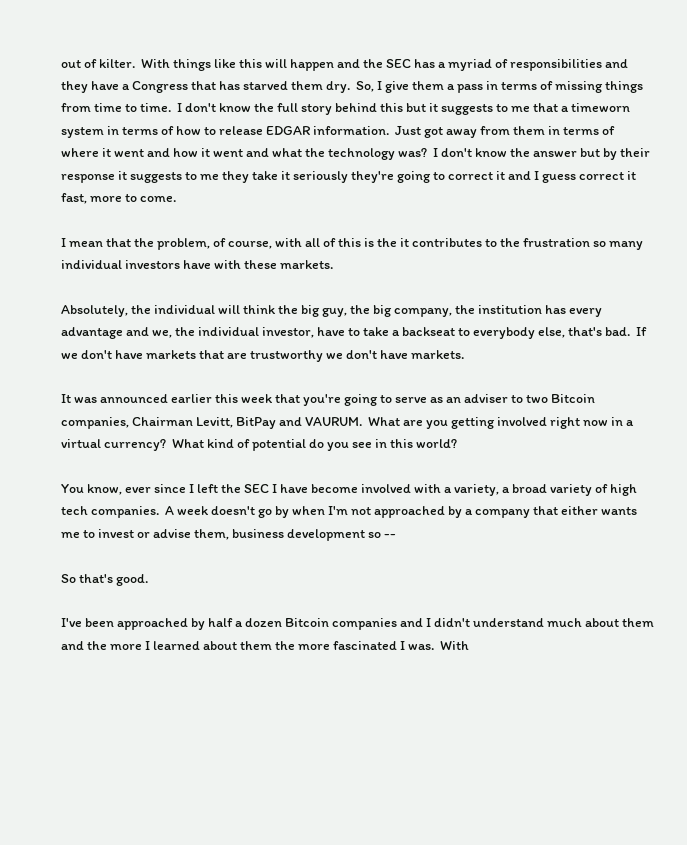out of kilter.  With things like this will happen and the SEC has a myriad of responsibilities and they have a Congress that has starved them dry.  So, I give them a pass in terms of missing things from time to time.  I don't know the full story behind this but it suggests to me that a timeworn system in terms of how to release EDGAR information.  Just got away from them in terms of where it went and how it went and what the technology was?  I don't know the answer but by their response it suggests to me they take it seriously they're going to correct it and I guess correct it fast, more to come.

I mean that the problem, of course, with all of this is the it contributes to the frustration so many individual investors have with these markets.

Absolutely, the individual will think the big guy, the big company, the institution has every advantage and we, the individual investor, have to take a backseat to everybody else, that's bad.  If we don't have markets that are trustworthy we don't have markets.

It was announced earlier this week that you're going to serve as an adviser to two Bitcoin companies, Chairman Levitt, BitPay and VAURUM.  What are you getting involved right now in a virtual currency?  What kind of potential do you see in this world?

You know, ever since I left the SEC I have become involved with a variety, a broad variety of high tech companies.  A week doesn't go by when I'm not approached by a company that either wants me to invest or advise them, business development so --

So that's good.

I've been approached by half a dozen Bitcoin companies and I didn't understand much about them and the more I learned about them the more fascinated I was.  With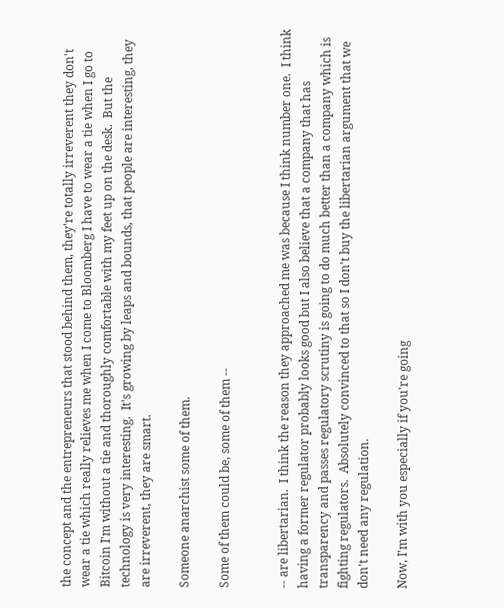the concept and the entrepreneurs that stood behind them, they're totally irreverent they don't wear a tie which really relieves me when I come to Bloomberg I have to wear a tie when I go to Bitcoin I'm without a tie and thoroughly comfortable with my feet up on the desk.  But the technology is very interesting.  It's growing by leaps and bounds, that people are interesting, they are irreverent, they are smart.

Someone anarchist some of them.

Some of them could be, some of them --


-- are libertarian.  I think the reason they approached me was because I think number one.  I think having a former regulator probably looks good but I also believe that a company that has transparency and passes regulatory scrutiny is going to do much better than a company which is fighting regulators.  Absolutely convinced to that so I don't buy the libertarian argument that we don't need any regulation.

Now, I'm with you especially if you're going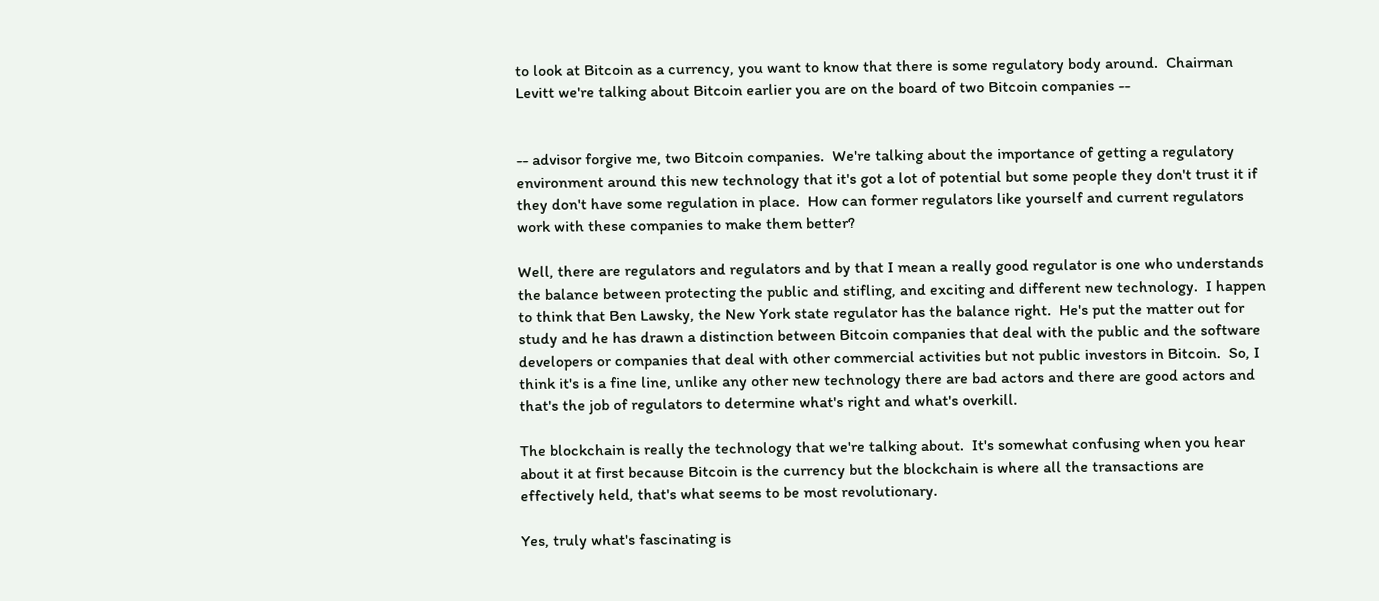to look at Bitcoin as a currency, you want to know that there is some regulatory body around.  Chairman Levitt we're talking about Bitcoin earlier you are on the board of two Bitcoin companies --


-- advisor forgive me, two Bitcoin companies.  We're talking about the importance of getting a regulatory environment around this new technology that it's got a lot of potential but some people they don't trust it if they don't have some regulation in place.  How can former regulators like yourself and current regulators work with these companies to make them better?

Well, there are regulators and regulators and by that I mean a really good regulator is one who understands the balance between protecting the public and stifling, and exciting and different new technology.  I happen to think that Ben Lawsky, the New York state regulator has the balance right.  He's put the matter out for study and he has drawn a distinction between Bitcoin companies that deal with the public and the software developers or companies that deal with other commercial activities but not public investors in Bitcoin.  So, I think it's is a fine line, unlike any other new technology there are bad actors and there are good actors and that's the job of regulators to determine what's right and what's overkill.

The blockchain is really the technology that we're talking about.  It's somewhat confusing when you hear about it at first because Bitcoin is the currency but the blockchain is where all the transactions are effectively held, that's what seems to be most revolutionary.

Yes, truly what's fascinating is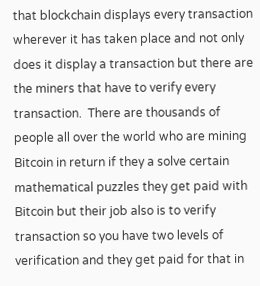that blockchain displays every transaction wherever it has taken place and not only does it display a transaction but there are the miners that have to verify every transaction.  There are thousands of people all over the world who are mining Bitcoin in return if they a solve certain mathematical puzzles they get paid with Bitcoin but their job also is to verify transaction so you have two levels of verification and they get paid for that in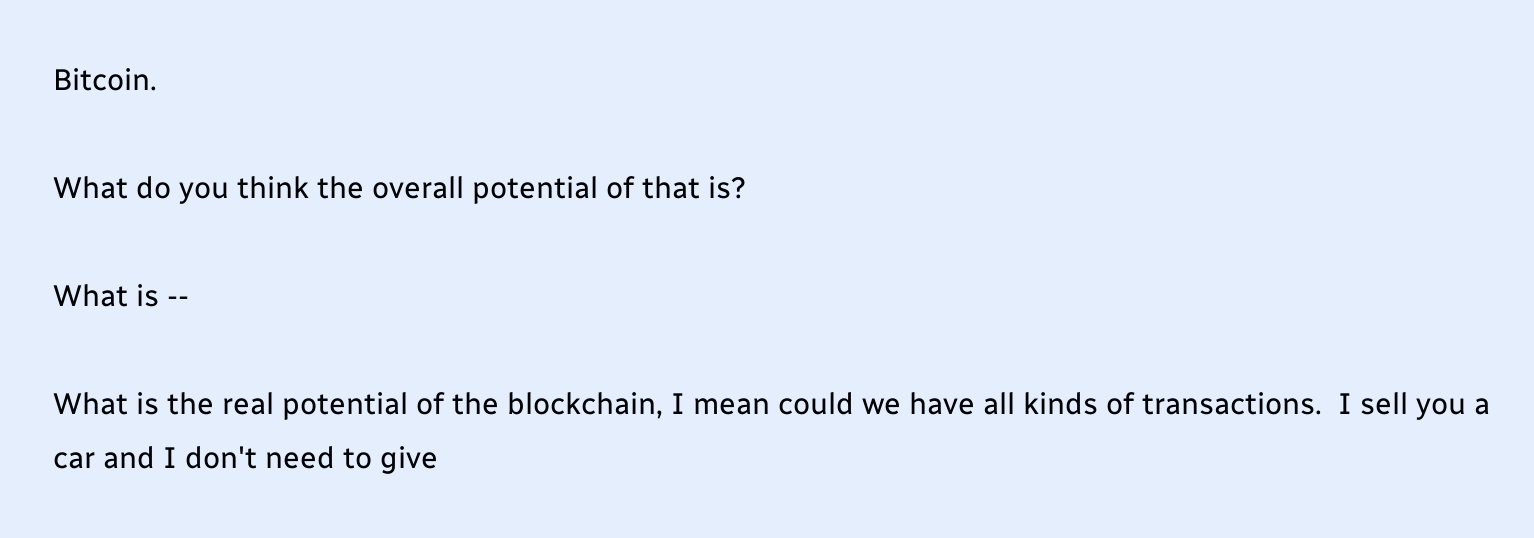Bitcoin.

What do you think the overall potential of that is?

What is --

What is the real potential of the blockchain, I mean could we have all kinds of transactions.  I sell you a car and I don't need to give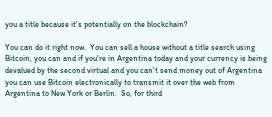you a title because it's potentially on the blockchain?

You can do it right now.  You can sell a house without a title search using Bitcoin, you can and if you're in Argentina today and your currency is being devalued by the second virtual and you can't send money out of Argentina you can use Bitcoin electronically to transmit it over the web from Argentina to New York or Berlin.  So, for third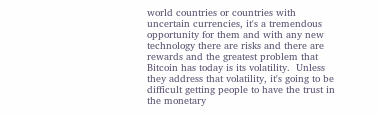world countries or countries with uncertain currencies, it's a tremendous opportunity for them and with any new technology there are risks and there are rewards and the greatest problem that Bitcoin has today is its volatility.  Unless they address that volatility, it's going to be difficult getting people to have the trust in the monetary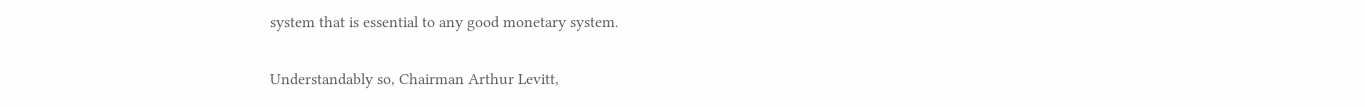system that is essential to any good monetary system.

Understandably so, Chairman Arthur Levitt,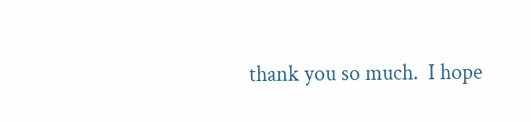thank you so much.  I hope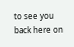to see you back here on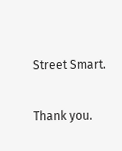Street Smart.

Thank you.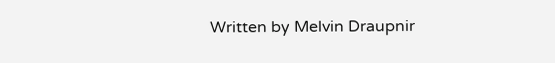Written by Melvin Draupnir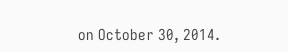on October 30, 2014.